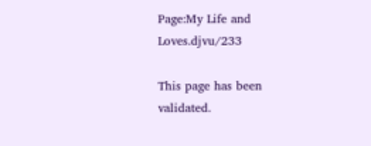Page:My Life and Loves.djvu/233

This page has been validated.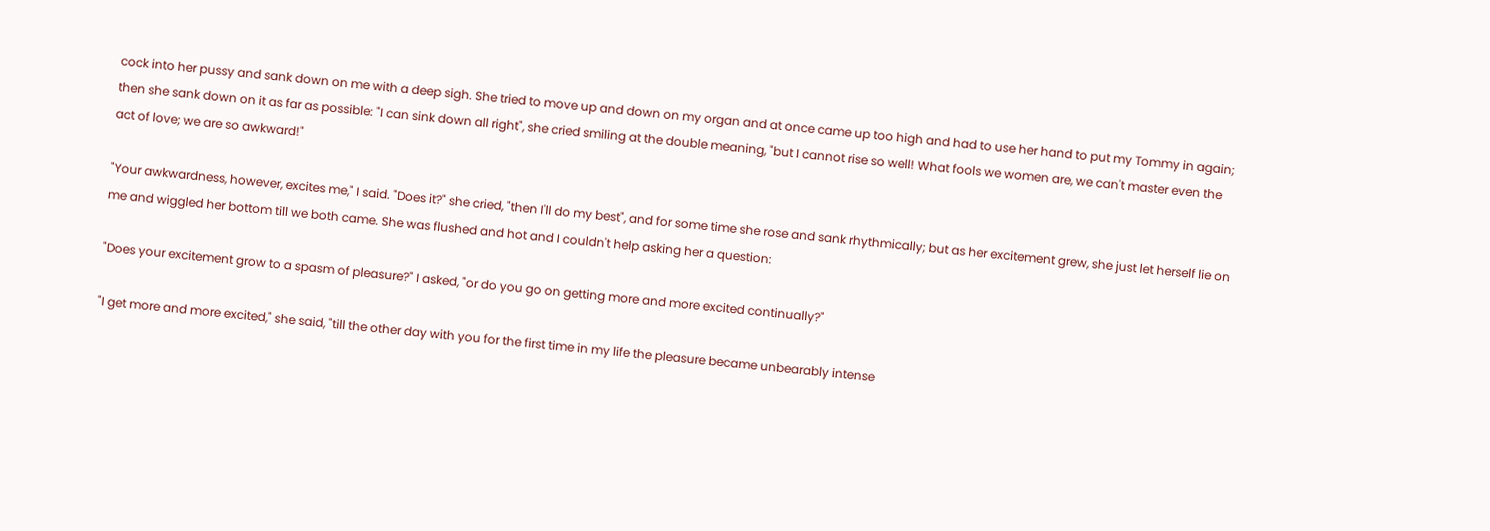cock into her pussy and sank down on me with a deep sigh. She tried to move up and down on my organ and at once came up too high and had to use her hand to put my Tommy in again; then she sank down on it as far as possible: "I can sink down all right", she cried smiling at the double meaning, "but I cannot rise so well! What fools we women are, we can't master even the act of love; we are so awkward!"

"Your awkwardness, however, excites me," I said. "Does it?" she cried, "then I'll do my best", and for some time she rose and sank rhythmically; but as her excitement grew, she just let herself lie on me and wiggled her bottom till we both came. She was flushed and hot and I couldn't help asking her a question:

"Does your excitement grow to a spasm of pleasure?" I asked, "or do you go on getting more and more excited continually?"

"I get more and more excited," she said, "till the other day with you for the first time in my life the pleasure became unbearably intense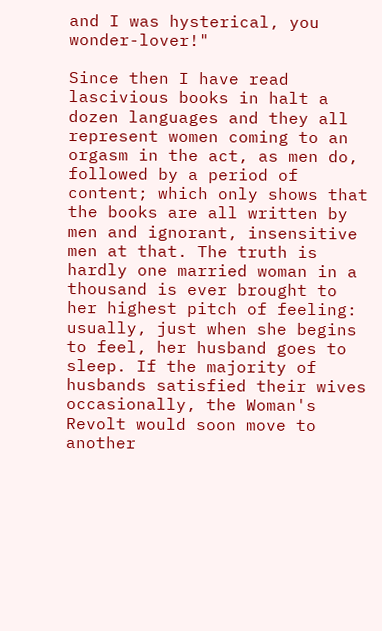and I was hysterical, you wonder-lover!"

Since then I have read lascivious books in halt a dozen languages and they all represent women coming to an orgasm in the act, as men do, followed by a period of content; which only shows that the books are all written by men and ignorant, insensitive men at that. The truth is hardly one married woman in a thousand is ever brought to her highest pitch of feeling: usually, just when she begins to feel, her husband goes to sleep. If the majority of husbands satisfied their wives occasionally, the Woman's Revolt would soon move to another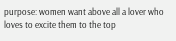purpose: women want above all a lover who loves to excite them to the top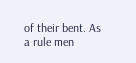of their bent. As a rule men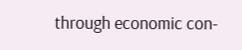through economic con-